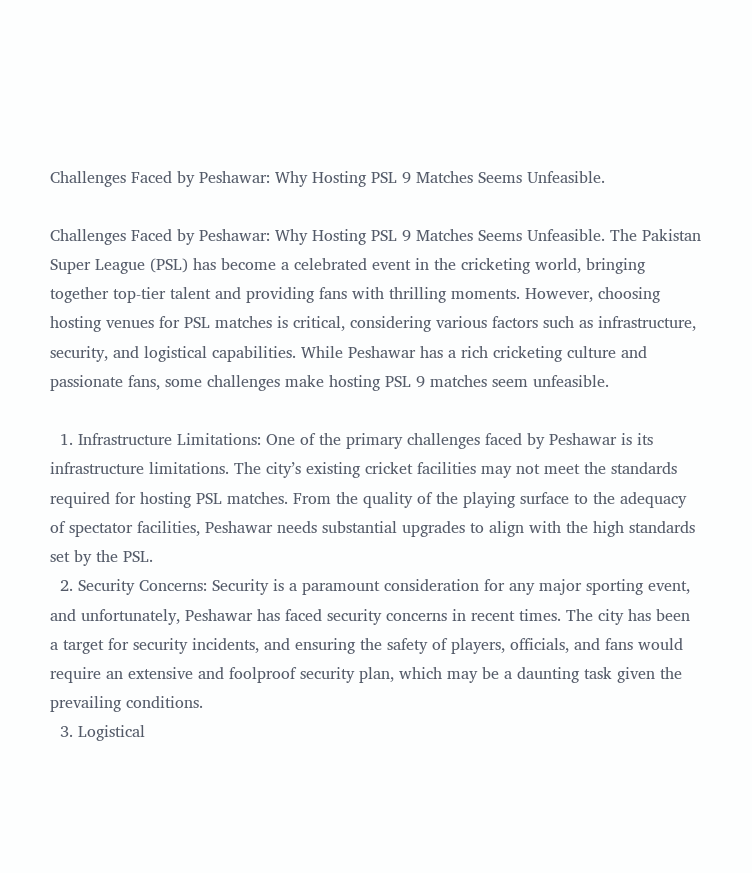Challenges Faced by Peshawar: Why Hosting PSL 9 Matches Seems Unfeasible.

Challenges Faced by Peshawar: Why Hosting PSL 9 Matches Seems Unfeasible. The Pakistan Super League (PSL) has become a celebrated event in the cricketing world, bringing together top-tier talent and providing fans with thrilling moments. However, choosing hosting venues for PSL matches is critical, considering various factors such as infrastructure, security, and logistical capabilities. While Peshawar has a rich cricketing culture and passionate fans, some challenges make hosting PSL 9 matches seem unfeasible.

  1. Infrastructure Limitations: One of the primary challenges faced by Peshawar is its infrastructure limitations. The city’s existing cricket facilities may not meet the standards required for hosting PSL matches. From the quality of the playing surface to the adequacy of spectator facilities, Peshawar needs substantial upgrades to align with the high standards set by the PSL.
  2. Security Concerns: Security is a paramount consideration for any major sporting event, and unfortunately, Peshawar has faced security concerns in recent times. The city has been a target for security incidents, and ensuring the safety of players, officials, and fans would require an extensive and foolproof security plan, which may be a daunting task given the prevailing conditions.
  3. Logistical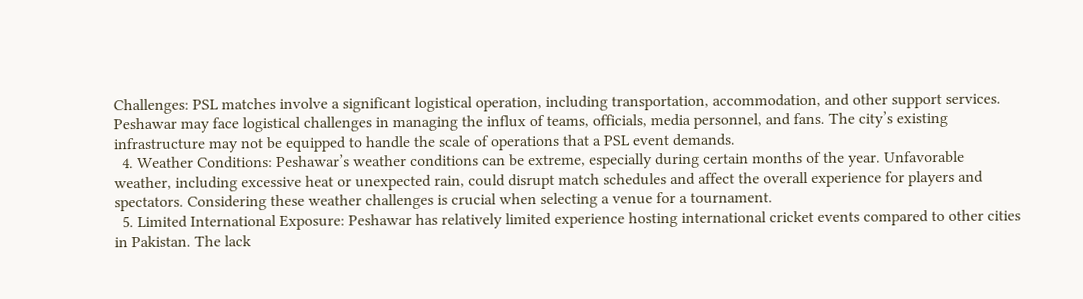Challenges: PSL matches involve a significant logistical operation, including transportation, accommodation, and other support services. Peshawar may face logistical challenges in managing the influx of teams, officials, media personnel, and fans. The city’s existing infrastructure may not be equipped to handle the scale of operations that a PSL event demands.
  4. Weather Conditions: Peshawar’s weather conditions can be extreme, especially during certain months of the year. Unfavorable weather, including excessive heat or unexpected rain, could disrupt match schedules and affect the overall experience for players and spectators. Considering these weather challenges is crucial when selecting a venue for a tournament.
  5. Limited International Exposure: Peshawar has relatively limited experience hosting international cricket events compared to other cities in Pakistan. The lack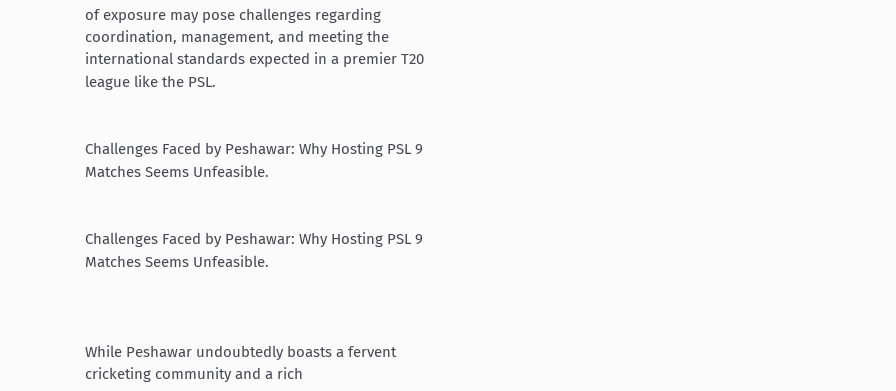of exposure may pose challenges regarding coordination, management, and meeting the international standards expected in a premier T20 league like the PSL.


Challenges Faced by Peshawar: Why Hosting PSL 9 Matches Seems Unfeasible.


Challenges Faced by Peshawar: Why Hosting PSL 9 Matches Seems Unfeasible.



While Peshawar undoubtedly boasts a fervent cricketing community and a rich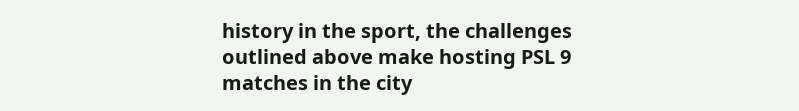history in the sport, the challenges outlined above make hosting PSL 9 matches in the city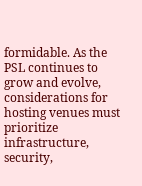formidable. As the PSL continues to grow and evolve, considerations for hosting venues must prioritize infrastructure, security,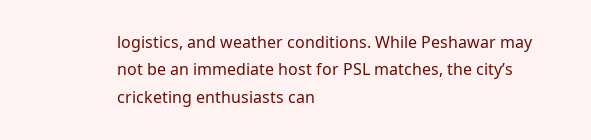logistics, and weather conditions. While Peshawar may not be an immediate host for PSL matches, the city’s cricketing enthusiasts can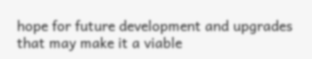hope for future development and upgrades that may make it a viable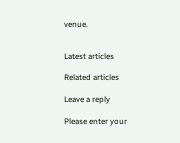venue.


Latest articles

Related articles

Leave a reply

Please enter your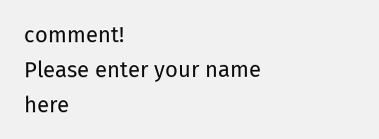comment!
Please enter your name here